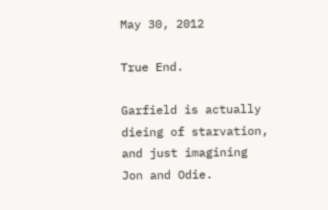May 30, 2012

True End.

Garfield is actually dieing of starvation, and just imagining Jon and Odie.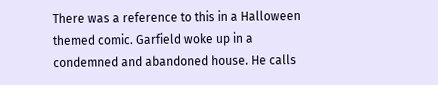There was a reference to this in a Halloween themed comic. Garfield woke up in a condemned and abandoned house. He calls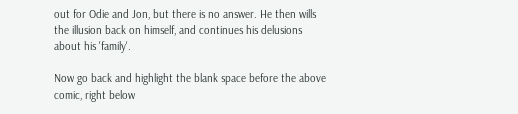out for Odie and Jon, but there is no answer. He then wills the illusion back on himself, and continues his delusions about his 'family'.

Now go back and highlight the blank space before the above comic, right below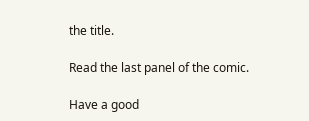the title.

Read the last panel of the comic.

Have a good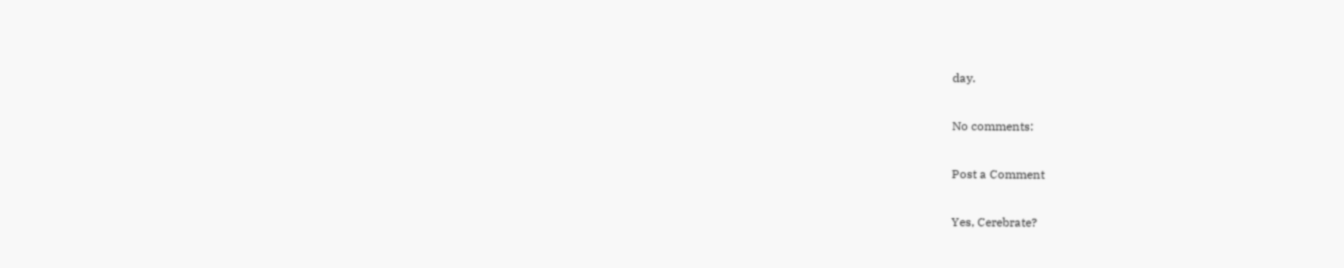day.

No comments:

Post a Comment

Yes, Cerebrate?